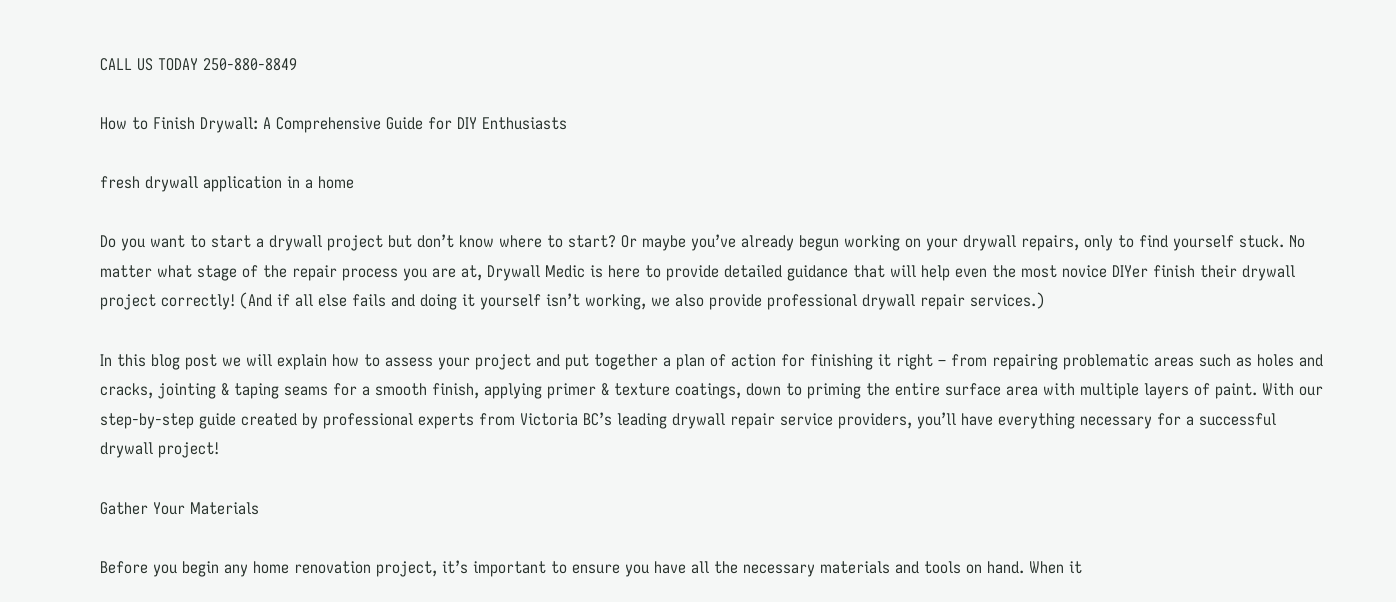CALL US TODAY 250-880-8849

How to Finish Drywall: A Comprehensive Guide for DIY Enthusiasts

fresh drywall application in a home

Do you want to start a drywall project but don’t know where to start? Or maybe you’ve already begun working on your drywall repairs, only to find yourself stuck. No matter what stage of the repair process you are at, Drywall Medic is here to provide detailed guidance that will help even the most novice DIYer finish their drywall project correctly! (And if all else fails and doing it yourself isn’t working, we also provide professional drywall repair services.)

In this blog post we will explain how to assess your project and put together a plan of action for finishing it right – from repairing problematic areas such as holes and cracks, jointing & taping seams for a smooth finish, applying primer & texture coatings, down to priming the entire surface area with multiple layers of paint. With our step-by-step guide created by professional experts from Victoria BC’s leading drywall repair service providers, you’ll have everything necessary for a successful drywall project!

Gather Your Materials

Before you begin any home renovation project, it’s important to ensure you have all the necessary materials and tools on hand. When it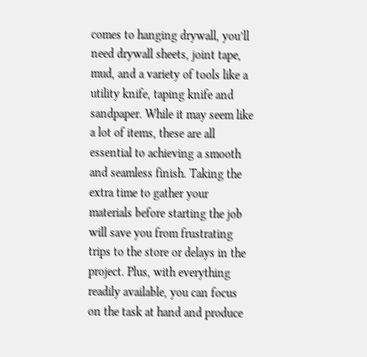comes to hanging drywall, you’ll need drywall sheets, joint tape, mud, and a variety of tools like a utility knife, taping knife and sandpaper. While it may seem like a lot of items, these are all essential to achieving a smooth and seamless finish. Taking the extra time to gather your materials before starting the job will save you from frustrating trips to the store or delays in the project. Plus, with everything readily available, you can focus on the task at hand and produce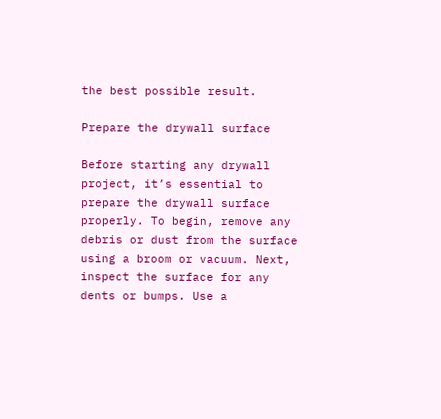the best possible result.

Prepare the drywall surface

Before starting any drywall project, it’s essential to prepare the drywall surface properly. To begin, remove any debris or dust from the surface using a broom or vacuum. Next, inspect the surface for any dents or bumps. Use a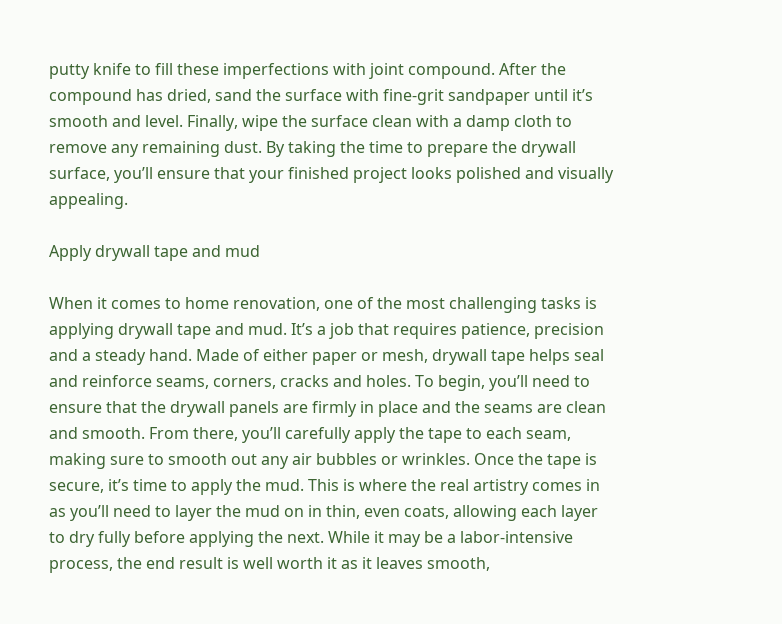putty knife to fill these imperfections with joint compound. After the compound has dried, sand the surface with fine-grit sandpaper until it’s smooth and level. Finally, wipe the surface clean with a damp cloth to remove any remaining dust. By taking the time to prepare the drywall surface, you’ll ensure that your finished project looks polished and visually appealing.

Apply drywall tape and mud

When it comes to home renovation, one of the most challenging tasks is applying drywall tape and mud. It’s a job that requires patience, precision and a steady hand. Made of either paper or mesh, drywall tape helps seal and reinforce seams, corners, cracks and holes. To begin, you’ll need to ensure that the drywall panels are firmly in place and the seams are clean and smooth. From there, you’ll carefully apply the tape to each seam, making sure to smooth out any air bubbles or wrinkles. Once the tape is secure, it’s time to apply the mud. This is where the real artistry comes in as you’ll need to layer the mud on in thin, even coats, allowing each layer to dry fully before applying the next. While it may be a labor-intensive process, the end result is well worth it as it leaves smooth,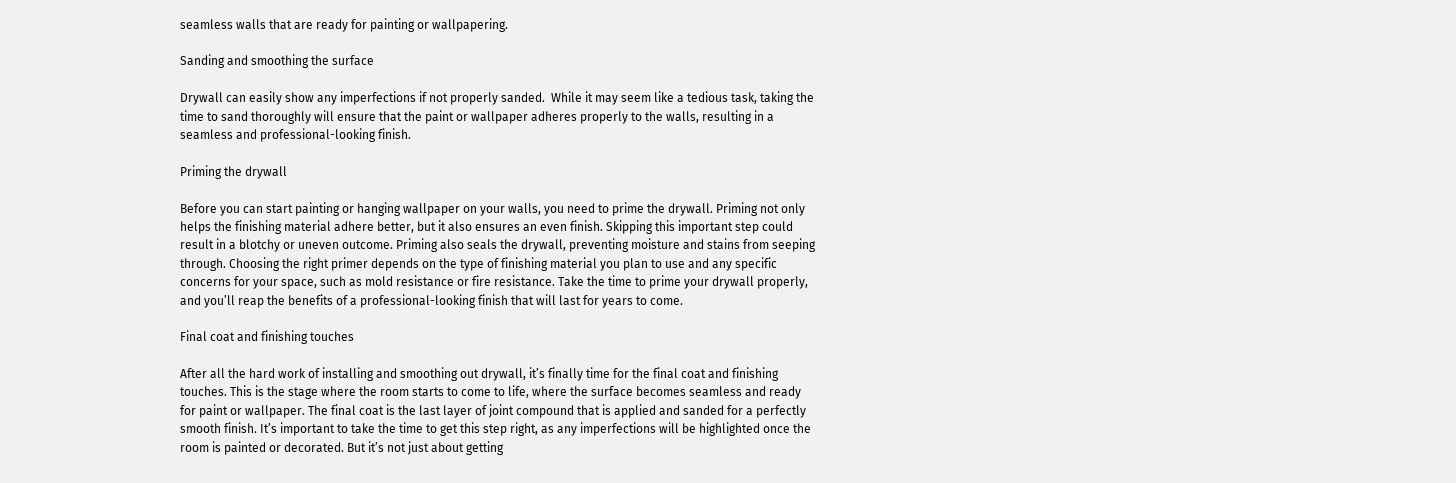seamless walls that are ready for painting or wallpapering.

Sanding and smoothing the surface

Drywall can easily show any imperfections if not properly sanded.  While it may seem like a tedious task, taking the time to sand thoroughly will ensure that the paint or wallpaper adheres properly to the walls, resulting in a seamless and professional-looking finish.

Priming the drywall

Before you can start painting or hanging wallpaper on your walls, you need to prime the drywall. Priming not only helps the finishing material adhere better, but it also ensures an even finish. Skipping this important step could result in a blotchy or uneven outcome. Priming also seals the drywall, preventing moisture and stains from seeping through. Choosing the right primer depends on the type of finishing material you plan to use and any specific concerns for your space, such as mold resistance or fire resistance. Take the time to prime your drywall properly, and you’ll reap the benefits of a professional-looking finish that will last for years to come.

Final coat and finishing touches

After all the hard work of installing and smoothing out drywall, it’s finally time for the final coat and finishing touches. This is the stage where the room starts to come to life, where the surface becomes seamless and ready for paint or wallpaper. The final coat is the last layer of joint compound that is applied and sanded for a perfectly smooth finish. It’s important to take the time to get this step right, as any imperfections will be highlighted once the room is painted or decorated. But it’s not just about getting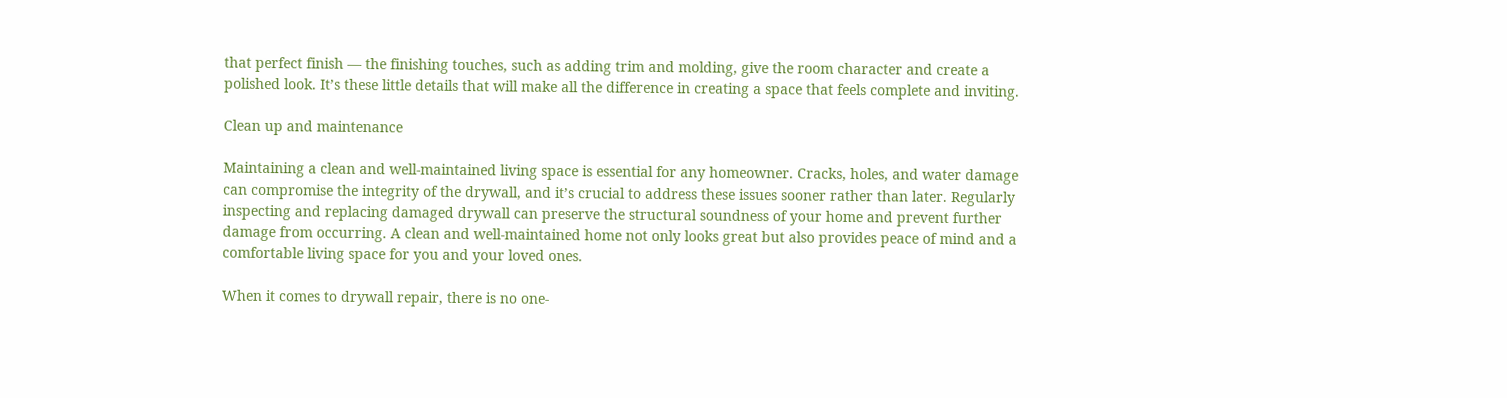that perfect finish — the finishing touches, such as adding trim and molding, give the room character and create a polished look. It’s these little details that will make all the difference in creating a space that feels complete and inviting.

Clean up and maintenance

Maintaining a clean and well-maintained living space is essential for any homeowner. Cracks, holes, and water damage can compromise the integrity of the drywall, and it’s crucial to address these issues sooner rather than later. Regularly inspecting and replacing damaged drywall can preserve the structural soundness of your home and prevent further damage from occurring. A clean and well-maintained home not only looks great but also provides peace of mind and a comfortable living space for you and your loved ones.

When it comes to drywall repair, there is no one-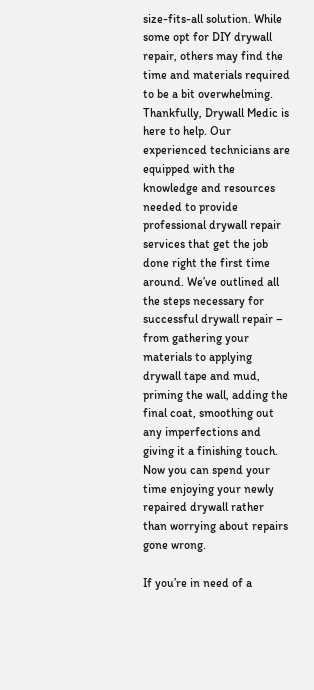size-fits-all solution. While some opt for DIY drywall repair, others may find the time and materials required to be a bit overwhelming. Thankfully, Drywall Medic is here to help. Our experienced technicians are equipped with the knowledge and resources needed to provide professional drywall repair services that get the job done right the first time around. We’ve outlined all the steps necessary for successful drywall repair – from gathering your materials to applying drywall tape and mud, priming the wall, adding the final coat, smoothing out any imperfections and giving it a finishing touch. Now you can spend your time enjoying your newly repaired drywall rather than worrying about repairs gone wrong.

If you’re in need of a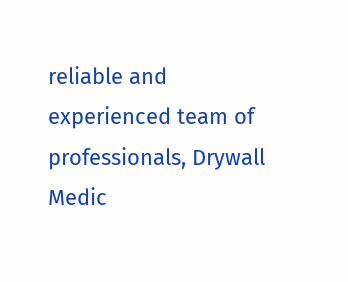reliable and experienced team of professionals, Drywall Medic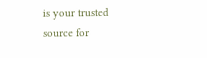is your trusted source for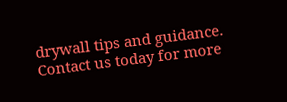drywall tips and guidance. Contact us today for more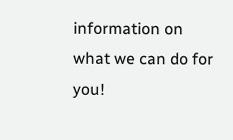information on what we can do for you!